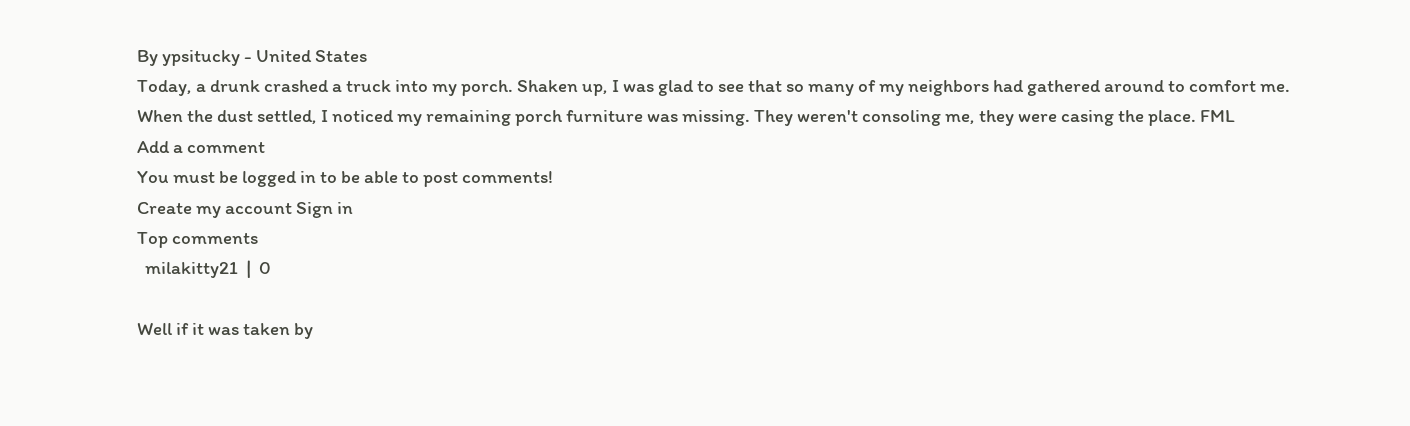By ypsitucky - United States
Today, a drunk crashed a truck into my porch. Shaken up, I was glad to see that so many of my neighbors had gathered around to comfort me. When the dust settled, I noticed my remaining porch furniture was missing. They weren't consoling me, they were casing the place. FML
Add a comment
You must be logged in to be able to post comments!
Create my account Sign in
Top comments
  milakitty21  |  0

Well if it was taken by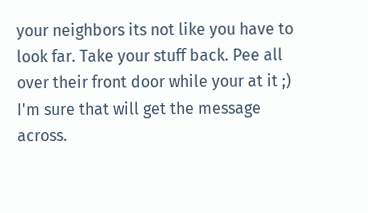your neighbors its not like you have to look far. Take your stuff back. Pee all over their front door while your at it ;) I'm sure that will get the message across.